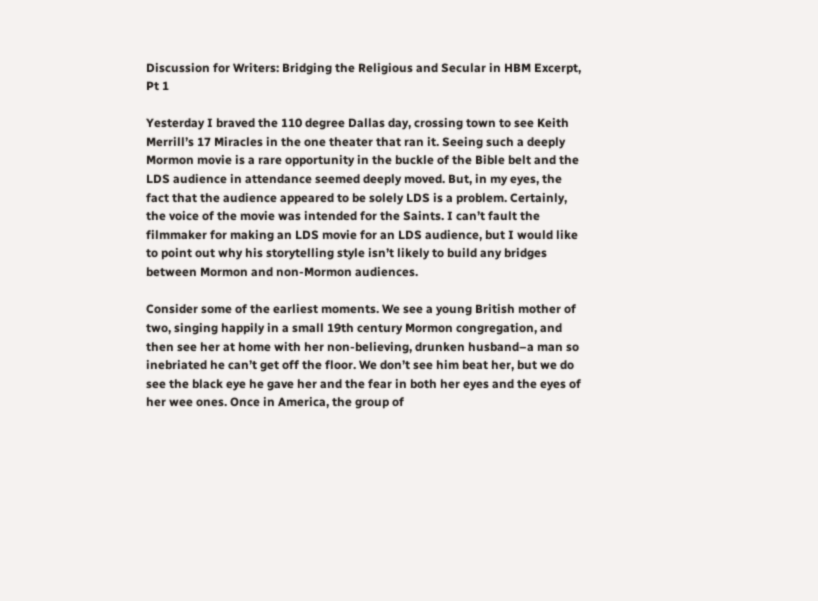Discussion for Writers: Bridging the Religious and Secular in HBM Excerpt, Pt 1

Yesterday I braved the 110 degree Dallas day, crossing town to see Keith Merrill’s 17 Miracles in the one theater that ran it. Seeing such a deeply Mormon movie is a rare opportunity in the buckle of the Bible belt and the LDS audience in attendance seemed deeply moved. But, in my eyes, the fact that the audience appeared to be solely LDS is a problem. Certainly, the voice of the movie was intended for the Saints. I can’t fault the filmmaker for making an LDS movie for an LDS audience, but I would like to point out why his storytelling style isn’t likely to build any bridges between Mormon and non-Mormon audiences.

Consider some of the earliest moments. We see a young British mother of two, singing happily in a small 19th century Mormon congregation, and then see her at home with her non-believing, drunken husband–a man so inebriated he can’t get off the floor. We don’t see him beat her, but we do see the black eye he gave her and the fear in both her eyes and the eyes of her wee ones. Once in America, the group of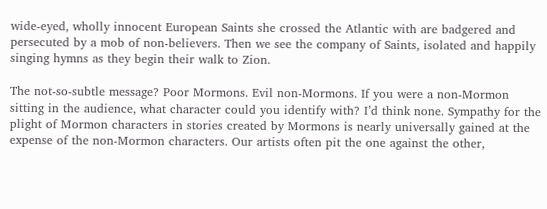wide-eyed, wholly innocent European Saints she crossed the Atlantic with are badgered and persecuted by a mob of non-believers. Then we see the company of Saints, isolated and happily singing hymns as they begin their walk to Zion.

The not-so-subtle message? Poor Mormons. Evil non-Mormons. If you were a non-Mormon sitting in the audience, what character could you identify with? I’d think none. Sympathy for the plight of Mormon characters in stories created by Mormons is nearly universally gained at the expense of the non-Mormon characters. Our artists often pit the one against the other,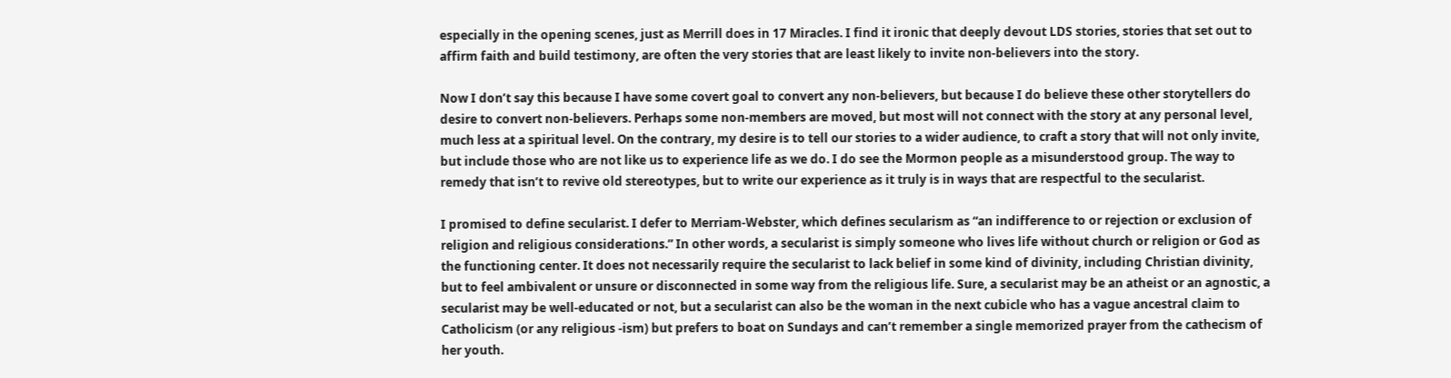especially in the opening scenes, just as Merrill does in 17 Miracles. I find it ironic that deeply devout LDS stories, stories that set out to affirm faith and build testimony, are often the very stories that are least likely to invite non-believers into the story.

Now I don’t say this because I have some covert goal to convert any non-believers, but because I do believe these other storytellers do desire to convert non-believers. Perhaps some non-members are moved, but most will not connect with the story at any personal level, much less at a spiritual level. On the contrary, my desire is to tell our stories to a wider audience, to craft a story that will not only invite, but include those who are not like us to experience life as we do. I do see the Mormon people as a misunderstood group. The way to remedy that isn’t to revive old stereotypes, but to write our experience as it truly is in ways that are respectful to the secularist.

I promised to define secularist. I defer to Merriam-Webster, which defines secularism as “an indifference to or rejection or exclusion of religion and religious considerations.” In other words, a secularist is simply someone who lives life without church or religion or God as the functioning center. It does not necessarily require the secularist to lack belief in some kind of divinity, including Christian divinity, but to feel ambivalent or unsure or disconnected in some way from the religious life. Sure, a secularist may be an atheist or an agnostic, a secularist may be well-educated or not, but a secularist can also be the woman in the next cubicle who has a vague ancestral claim to Catholicism (or any religious -ism) but prefers to boat on Sundays and can’t remember a single memorized prayer from the cathecism of her youth.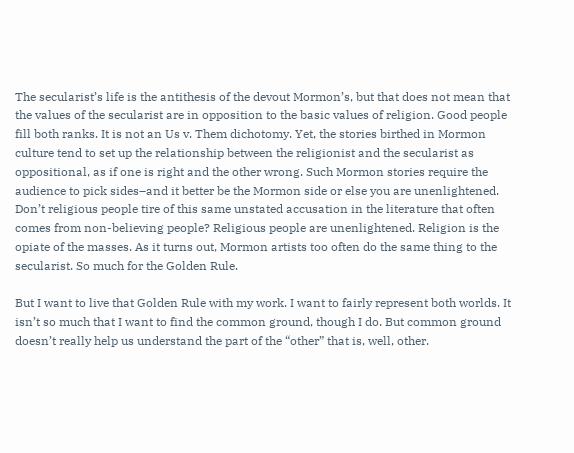The secularist’s life is the antithesis of the devout Mormon’s, but that does not mean that the values of the secularist are in opposition to the basic values of religion. Good people fill both ranks. It is not an Us v. Them dichotomy. Yet, the stories birthed in Mormon culture tend to set up the relationship between the religionist and the secularist as oppositional, as if one is right and the other wrong. Such Mormon stories require the audience to pick sides–and it better be the Mormon side or else you are unenlightened. Don’t religious people tire of this same unstated accusation in the literature that often comes from non-believing people? Religious people are unenlightened. Religion is the opiate of the masses. As it turns out, Mormon artists too often do the same thing to the secularist. So much for the Golden Rule.

But I want to live that Golden Rule with my work. I want to fairly represent both worlds. It isn’t so much that I want to find the common ground, though I do. But common ground doesn’t really help us understand the part of the “other” that is, well, other.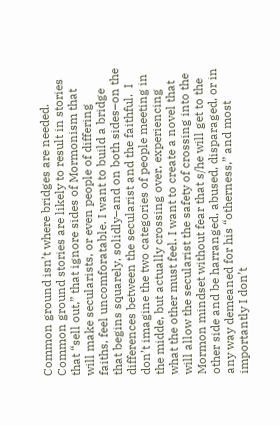Common ground isn’t where bridges are needed. Common ground stories are likely to result in stories that “sell out,” that ignore sides of Mormonism that will make secularists, or even people of differing faiths, feel uncomforatable. I want to build a bridge that begins squarely, solidly–and on both sides–on the differences between the secularist and the faithful.  I don’t imagine the two categories of people meeting in the midde, but actually crossing over, experiencing what the other must feel. I want to create a novel that will allow the secularist the safety of crossing into the Mormon mindset without fear that s/he will get to the other side and be harranged, abused, disparaged, or in any way demeaned for his “otherness,” and most importantly I don’t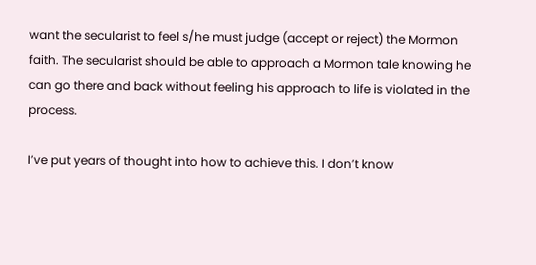want the secularist to feel s/he must judge (accept or reject) the Mormon faith. The secularist should be able to approach a Mormon tale knowing he can go there and back without feeling his approach to life is violated in the process.

I’ve put years of thought into how to achieve this. I don’t know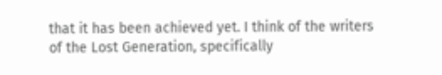that it has been achieved yet. I think of the writers of the Lost Generation, specifically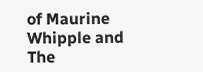of Maurine Whipple and The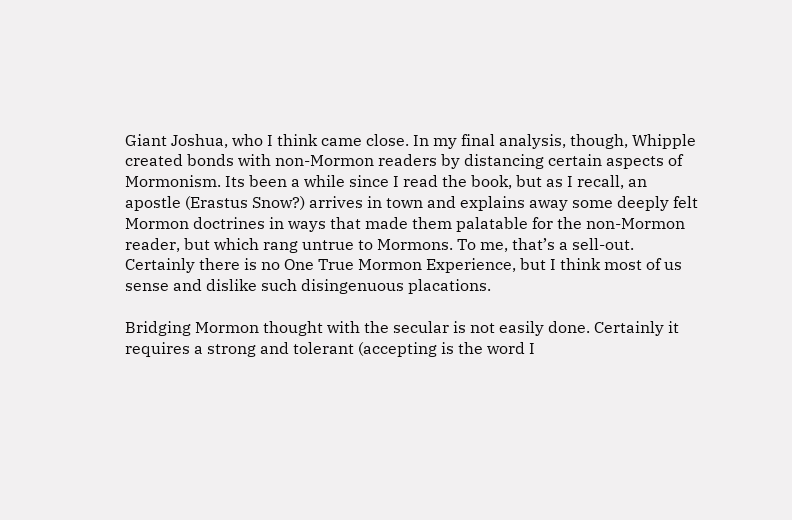Giant Joshua, who I think came close. In my final analysis, though, Whipple created bonds with non-Mormon readers by distancing certain aspects of Mormonism. Its been a while since I read the book, but as I recall, an apostle (Erastus Snow?) arrives in town and explains away some deeply felt Mormon doctrines in ways that made them palatable for the non-Mormon reader, but which rang untrue to Mormons. To me, that’s a sell-out. Certainly there is no One True Mormon Experience, but I think most of us sense and dislike such disingenuous placations.

Bridging Mormon thought with the secular is not easily done. Certainly it requires a strong and tolerant (accepting is the word I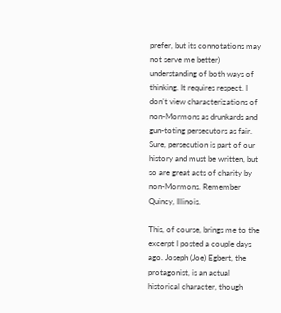prefer, but its connotations may not serve me better) understanding of both ways of thinking. It requires respect. I don’t view characterizations of non-Mormons as drunkards and gun-toting persecutors as fair. Sure, persecution is part of our history and must be written, but so are great acts of charity by non-Mormons. Remember Quincy, Illinois.

This, of course, brings me to the excerpt I posted a couple days ago. Joseph (Joe) Egbert, the protagonist, is an actual historical character, though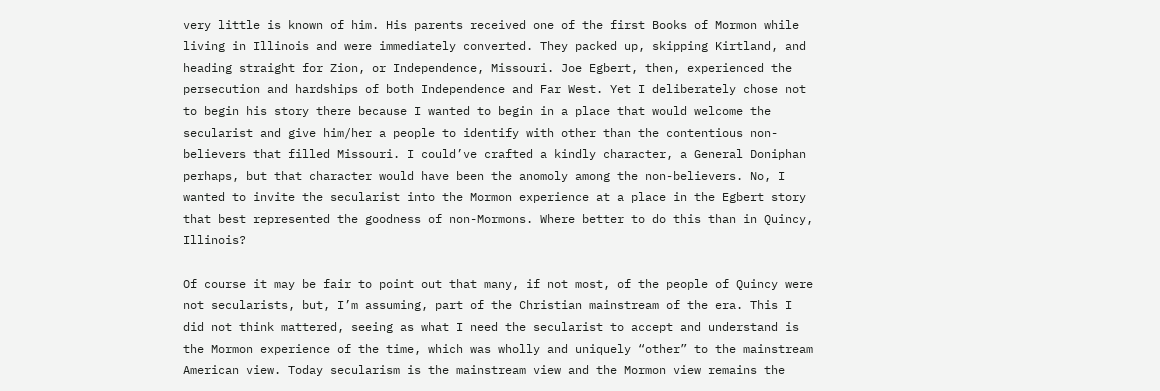very little is known of him. His parents received one of the first Books of Mormon while living in Illinois and were immediately converted. They packed up, skipping Kirtland, and heading straight for Zion, or Independence, Missouri. Joe Egbert, then, experienced the persecution and hardships of both Independence and Far West. Yet I deliberately chose not to begin his story there because I wanted to begin in a place that would welcome the secularist and give him/her a people to identify with other than the contentious non-believers that filled Missouri. I could’ve crafted a kindly character, a General Doniphan perhaps, but that character would have been the anomoly among the non-believers. No, I wanted to invite the secularist into the Mormon experience at a place in the Egbert story that best represented the goodness of non-Mormons. Where better to do this than in Quincy, Illinois?

Of course it may be fair to point out that many, if not most, of the people of Quincy were not secularists, but, I’m assuming, part of the Christian mainstream of the era. This I did not think mattered, seeing as what I need the secularist to accept and understand is the Mormon experience of the time, which was wholly and uniquely “other” to the mainstream American view. Today secularism is the mainstream view and the Mormon view remains the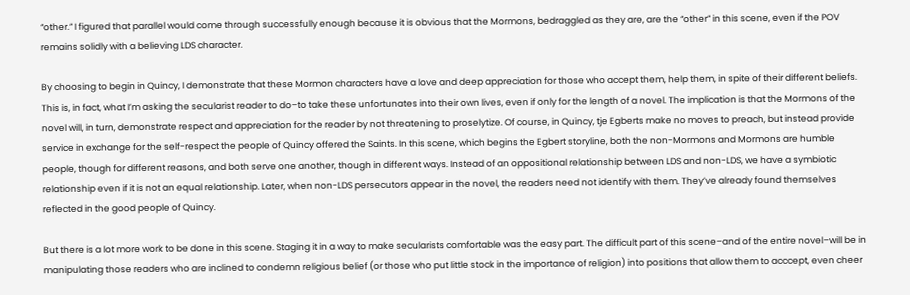“other.” I figured that parallel would come through successfully enough because it is obvious that the Mormons, bedraggled as they are, are the “other” in this scene, even if the POV remains solidly with a believing LDS character.

By choosing to begin in Quincy, I demonstrate that these Mormon characters have a love and deep appreciation for those who accept them, help them, in spite of their different beliefs. This is, in fact, what I’m asking the secularist reader to do–to take these unfortunates into their own lives, even if only for the length of a novel. The implication is that the Mormons of the novel will, in turn, demonstrate respect and appreciation for the reader by not threatening to proselytize. Of course, in Quincy, tje Egberts make no moves to preach, but instead provide service in exchange for the self-respect the people of Quincy offered the Saints. In this scene, which begins the Egbert storyline, both the non-Mormons and Mormons are humble people, though for different reasons, and both serve one another, though in different ways. Instead of an oppositional relationship between LDS and non-LDS, we have a symbiotic relationship even if it is not an equal relationship. Later, when non-LDS persecutors appear in the novel, the readers need not identify with them. They’ve already found themselves reflected in the good people of Quincy.

But there is a lot more work to be done in this scene. Staging it in a way to make secularists comfortable was the easy part. The difficult part of this scene–and of the entire novel–will be in manipulating those readers who are inclined to condemn religious belief (or those who put little stock in the importance of religion) into positions that allow them to acccept, even cheer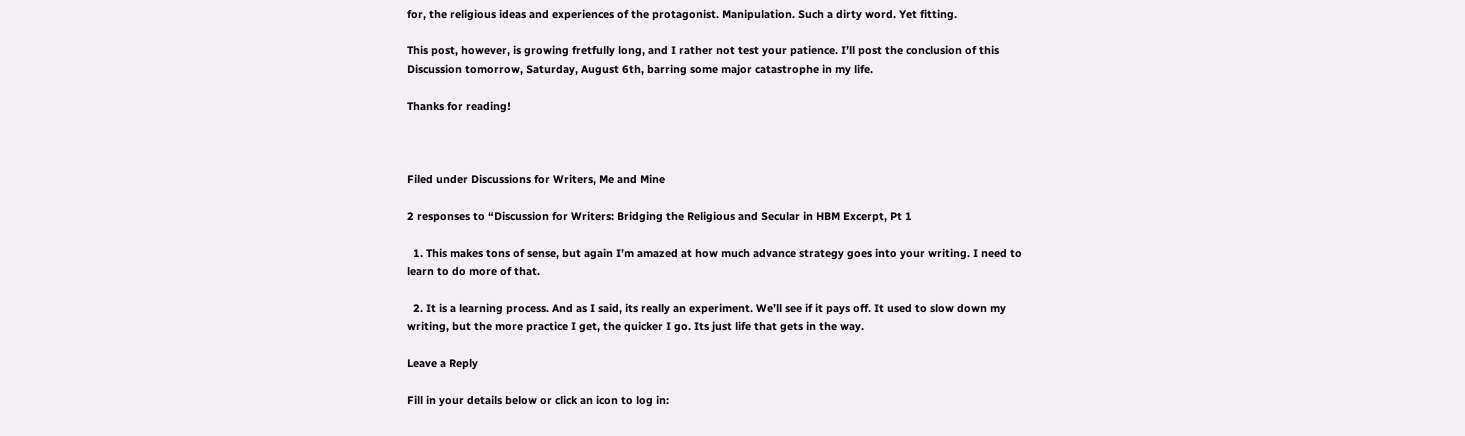for, the religious ideas and experiences of the protagonist. Manipulation. Such a dirty word. Yet fitting.

This post, however, is growing fretfully long, and I rather not test your patience. I’ll post the conclusion of this Discussion tomorrow, Saturday, August 6th, barring some major catastrophe in my life.

Thanks for reading!



Filed under Discussions for Writers, Me and Mine

2 responses to “Discussion for Writers: Bridging the Religious and Secular in HBM Excerpt, Pt 1

  1. This makes tons of sense, but again I’m amazed at how much advance strategy goes into your writing. I need to learn to do more of that.

  2. It is a learning process. And as I said, its really an experiment. We’ll see if it pays off. It used to slow down my writing, but the more practice I get, the quicker I go. Its just life that gets in the way.

Leave a Reply

Fill in your details below or click an icon to log in: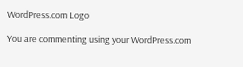WordPress.com Logo

You are commenting using your WordPress.com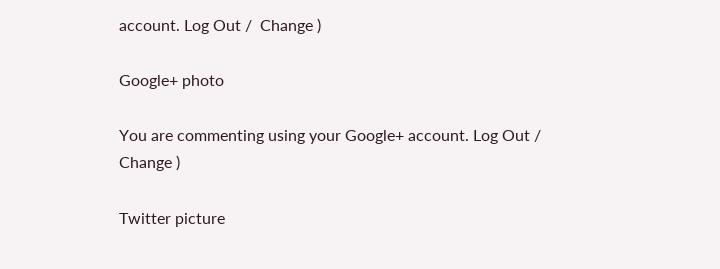account. Log Out /  Change )

Google+ photo

You are commenting using your Google+ account. Log Out /  Change )

Twitter picture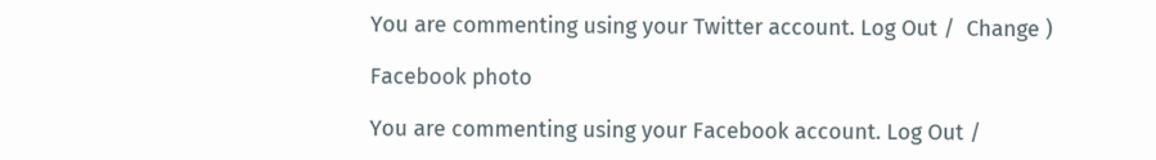You are commenting using your Twitter account. Log Out /  Change )

Facebook photo

You are commenting using your Facebook account. Log Out /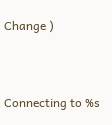Change )


Connecting to %s